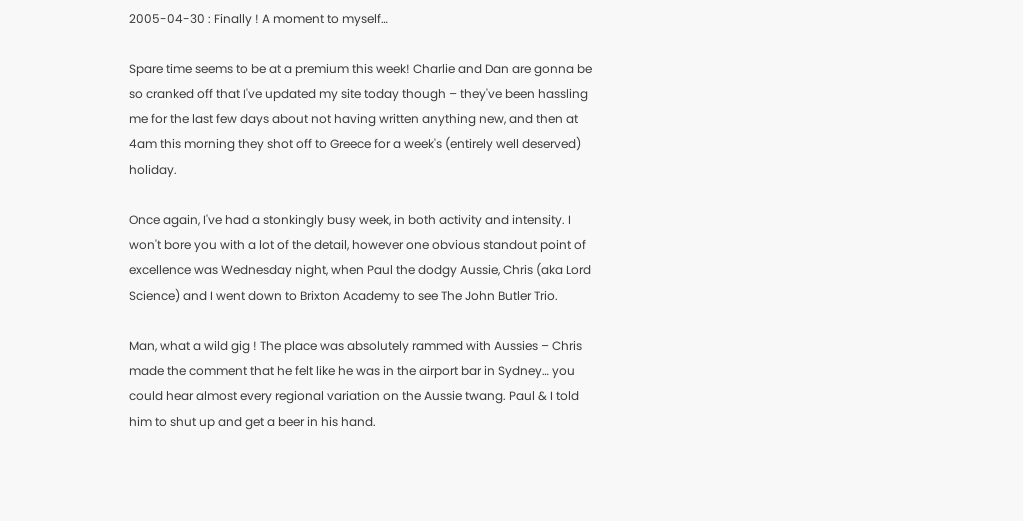2005-04-30 : Finally ! A moment to myself…

Spare time seems to be at a premium this week! Charlie and Dan are gonna be so cranked off that I've updated my site today though – they've been hassling me for the last few days about not having written anything new, and then at 4am this morning they shot off to Greece for a week's (entirely well deserved) holiday.

Once again, I've had a stonkingly busy week, in both activity and intensity. I won't bore you with a lot of the detail, however one obvious standout point of excellence was Wednesday night, when Paul the dodgy Aussie, Chris (aka Lord Science) and I went down to Brixton Academy to see The John Butler Trio.

Man, what a wild gig ! The place was absolutely rammed with Aussies – Chris made the comment that he felt like he was in the airport bar in Sydney… you could hear almost every regional variation on the Aussie twang. Paul & I told him to shut up and get a beer in his hand.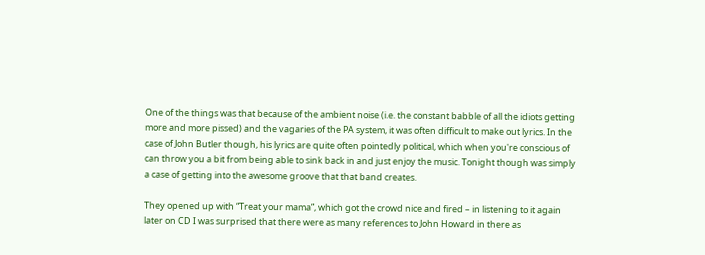One of the things was that because of the ambient noise (i.e. the constant babble of all the idiots getting more and more pissed) and the vagaries of the PA system, it was often difficult to make out lyrics. In the case of John Butler though, his lyrics are quite often pointedly political, which when you're conscious of can throw you a bit from being able to sink back in and just enjoy the music. Tonight though was simply a case of getting into the awesome groove that that band creates.

They opened up with “Treat your mama”, which got the crowd nice and fired – in listening to it again later on CD I was surprised that there were as many references to John Howard in there as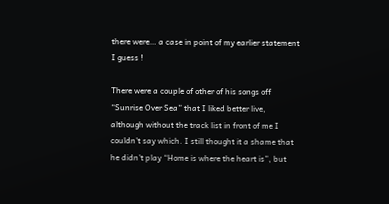there were… a case in point of my earlier statement I guess !

There were a couple of other of his songs off “Sunrise Over Sea” that I liked better live, although without the track list in front of me I couldn't say which. I still thought it a shame that he didn't play “Home is where the heart is”, but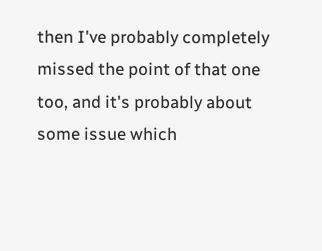then I've probably completely missed the point of that one too, and it's probably about some issue which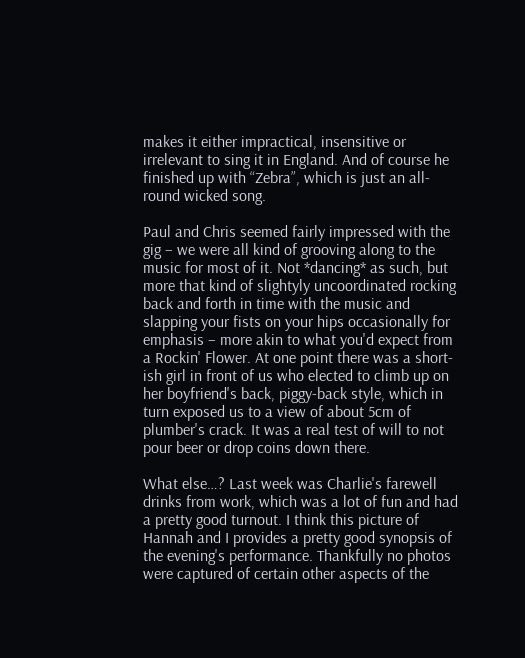makes it either impractical, insensitive or irrelevant to sing it in England. And of course he finished up with “Zebra”, which is just an all-round wicked song.

Paul and Chris seemed fairly impressed with the gig – we were all kind of grooving along to the music for most of it. Not *dancing* as such, but more that kind of slightyly uncoordinated rocking back and forth in time with the music and slapping your fists on your hips occasionally for emphasis – more akin to what you'd expect from a Rockin' Flower. At one point there was a short-ish girl in front of us who elected to climb up on her boyfriend's back, piggy-back style, which in turn exposed us to a view of about 5cm of plumber's crack. It was a real test of will to not pour beer or drop coins down there.

What else…? Last week was Charlie's farewell drinks from work, which was a lot of fun and had a pretty good turnout. I think this picture of Hannah and I provides a pretty good synopsis of the evening's performance. Thankfully no photos were captured of certain other aspects of the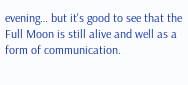evening… but it's good to see that the Full Moon is still alive and well as a form of communication.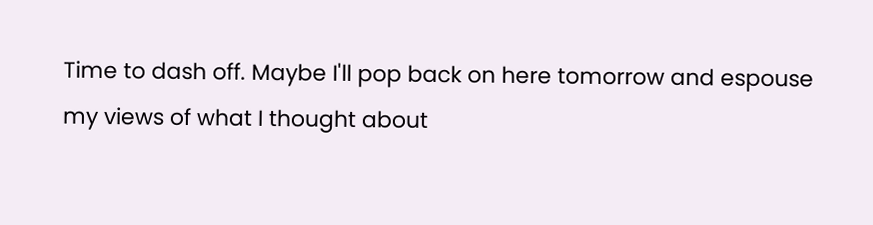Time to dash off. Maybe I'll pop back on here tomorrow and espouse my views of what I thought about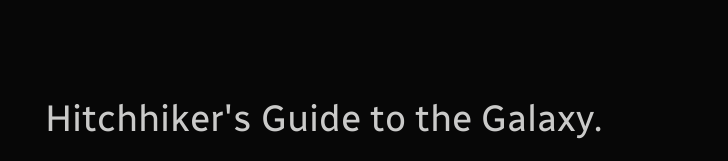Hitchhiker's Guide to the Galaxy.